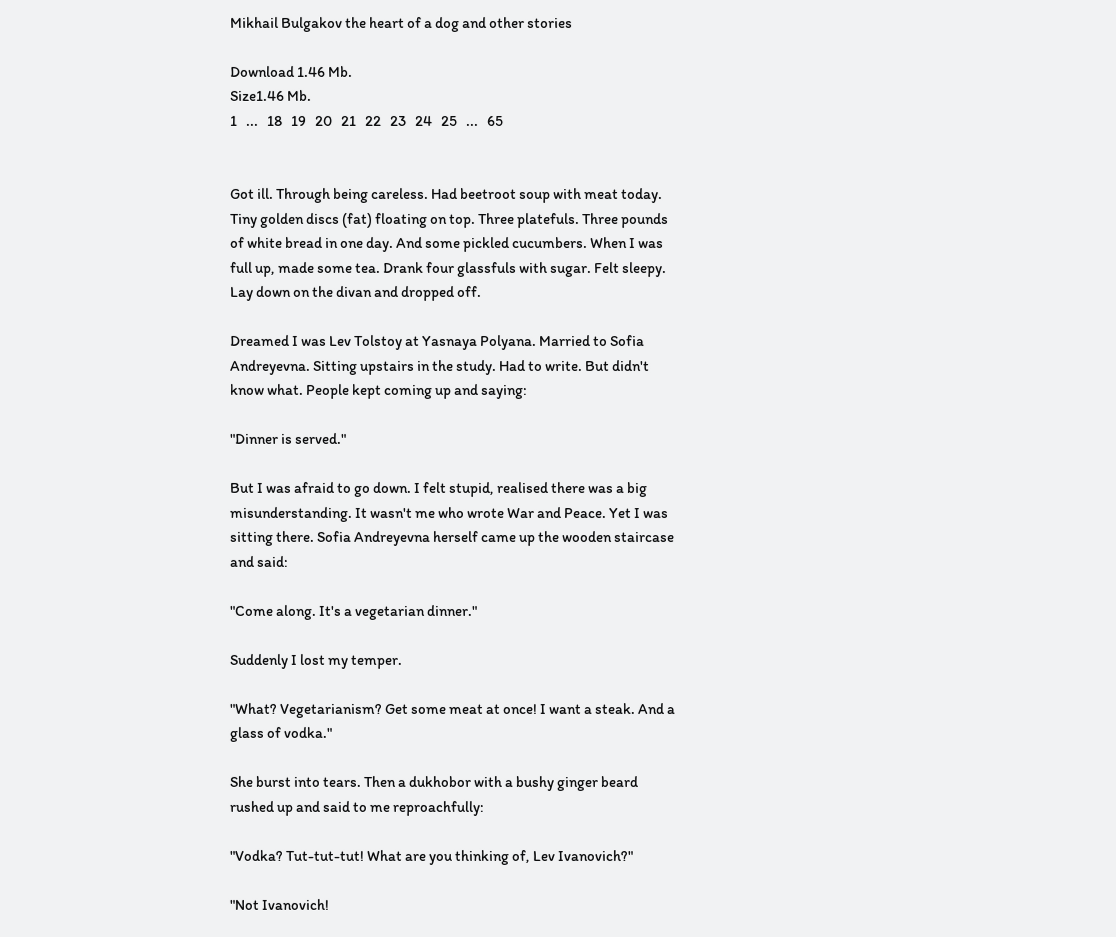Mikhail Bulgakov the heart of a dog and other stories

Download 1.46 Mb.
Size1.46 Mb.
1   ...   18   19   20   21   22   23   24   25   ...   65


Got ill. Through being careless. Had beetroot soup with meat today. Tiny golden discs (fat) floating on top. Three platefuls. Three pounds of white bread in one day. And some pickled cucumbers. When I was full up, made some tea. Drank four glassfuls with sugar. Felt sleepy. Lay down on the divan and dropped off.

Dreamed I was Lev Tolstoy at Yasnaya Polyana. Married to Sofia Andreyevna. Sitting upstairs in the study. Had to write. But didn't know what. People kept coming up and saying:

"Dinner is served."

But I was afraid to go down. I felt stupid, realised there was a big misunderstanding. It wasn't me who wrote War and Peace. Yet I was sitting there. Sofia Andreyevna herself came up the wooden staircase and said:

"Come along. It's a vegetarian dinner."

Suddenly I lost my temper.

"What? Vegetarianism? Get some meat at once! I want a steak. And a glass of vodka."

She burst into tears. Then a dukhobor with a bushy ginger beard rushed up and said to me reproachfully:

"Vodka? Tut-tut-tut! What are you thinking of, Lev Ivanovich?"

"Not Ivanovich!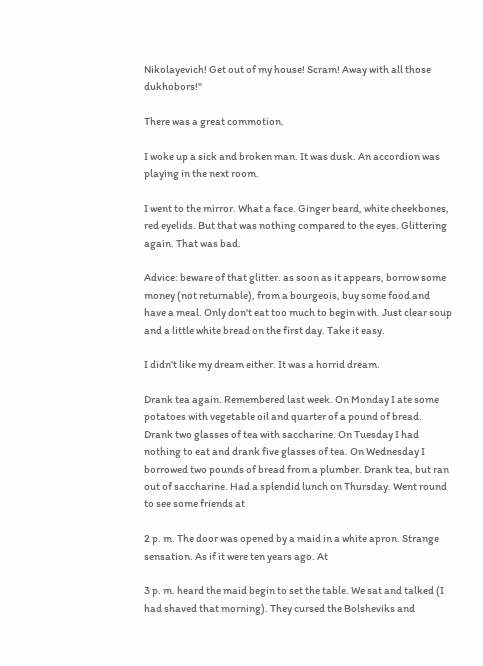Nikolayevich! Get out of my house! Scram! Away with all those dukhobors!"

There was a great commotion.

I woke up a sick and broken man. It was dusk. An accordion was playing in the next room.

I went to the mirror. What a face. Ginger beard, white cheekbones, red eyelids. But that was nothing compared to the eyes. Glittering again. That was bad.

Advice: beware of that glitter. as soon as it appears, borrow some money (not returnable), from a bourgeois, buy some food and have a meal. Only don't eat too much to begin with. Just clear soup and a little white bread on the first day. Take it easy.

I didn't like my dream either. It was a horrid dream.

Drank tea again. Remembered last week. On Monday I ate some potatoes with vegetable oil and quarter of a pound of bread. Drank two glasses of tea with saccharine. On Tuesday I had nothing to eat and drank five glasses of tea. On Wednesday I borrowed two pounds of bread from a plumber. Drank tea, but ran out of saccharine. Had a splendid lunch on Thursday. Went round to see some friends at

2 p. m. The door was opened by a maid in a white apron. Strange sensation. As if it were ten years ago. At

3 p. m. heard the maid begin to set the table. We sat and talked (I had shaved that morning). They cursed the Bolsheviks and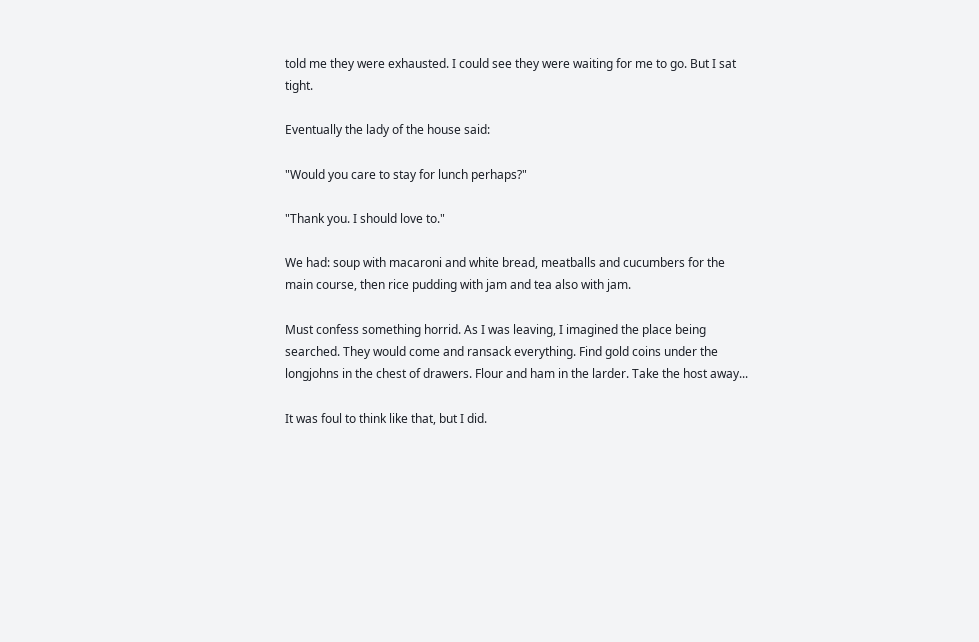told me they were exhausted. I could see they were waiting for me to go. But I sat tight.

Eventually the lady of the house said:

"Would you care to stay for lunch perhaps?"

"Thank you. I should love to."

We had: soup with macaroni and white bread, meatballs and cucumbers for the main course, then rice pudding with jam and tea also with jam.

Must confess something horrid. As I was leaving, I imagined the place being searched. They would come and ransack everything. Find gold coins under the longjohns in the chest of drawers. Flour and ham in the larder. Take the host away...

It was foul to think like that, but I did.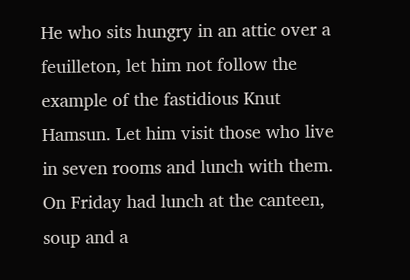He who sits hungry in an attic over a feuilleton, let him not follow the example of the fastidious Knut Hamsun. Let him visit those who live in seven rooms and lunch with them. On Friday had lunch at the canteen, soup and a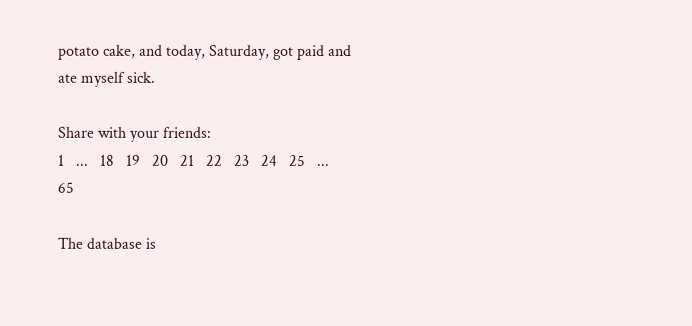potato cake, and today, Saturday, got paid and ate myself sick.

Share with your friends:
1   ...   18   19   20   21   22   23   24   25   ...   65

The database is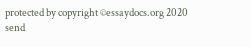protected by copyright ©essaydocs.org 2020
send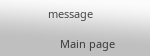message

    Main page